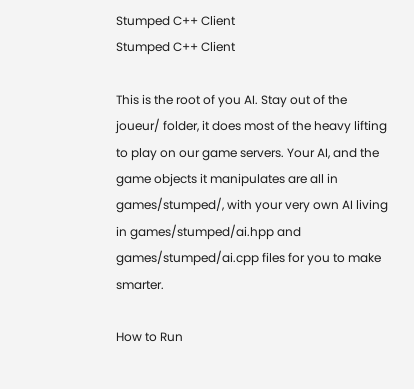Stumped C++ Client
Stumped C++ Client

This is the root of you AI. Stay out of the joueur/ folder, it does most of the heavy lifting to play on our game servers. Your AI, and the game objects it manipulates are all in games/stumped/, with your very own AI living in games/stumped/ai.hpp and games/stumped/ai.cpp files for you to make smarter.

How to Run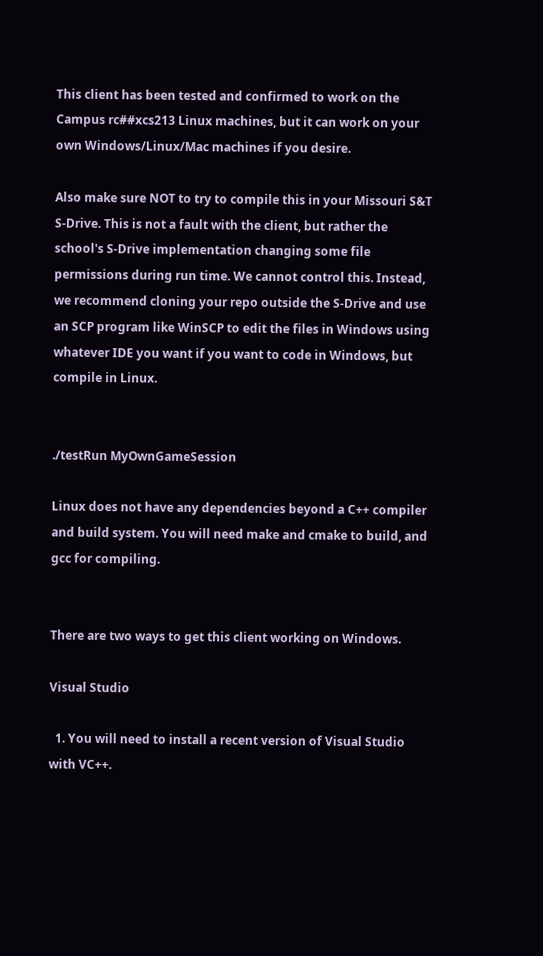This client has been tested and confirmed to work on the Campus rc##xcs213 Linux machines, but it can work on your own Windows/Linux/Mac machines if you desire.

Also make sure NOT to try to compile this in your Missouri S&T S-Drive. This is not a fault with the client, but rather the school's S-Drive implementation changing some file permissions during run time. We cannot control this. Instead, we recommend cloning your repo outside the S-Drive and use an SCP program like WinSCP to edit the files in Windows using whatever IDE you want if you want to code in Windows, but compile in Linux.


./testRun MyOwnGameSession

Linux does not have any dependencies beyond a C++ compiler and build system. You will need make and cmake to build, and gcc for compiling.


There are two ways to get this client working on Windows.

Visual Studio

  1. You will need to install a recent version of Visual Studio with VC++.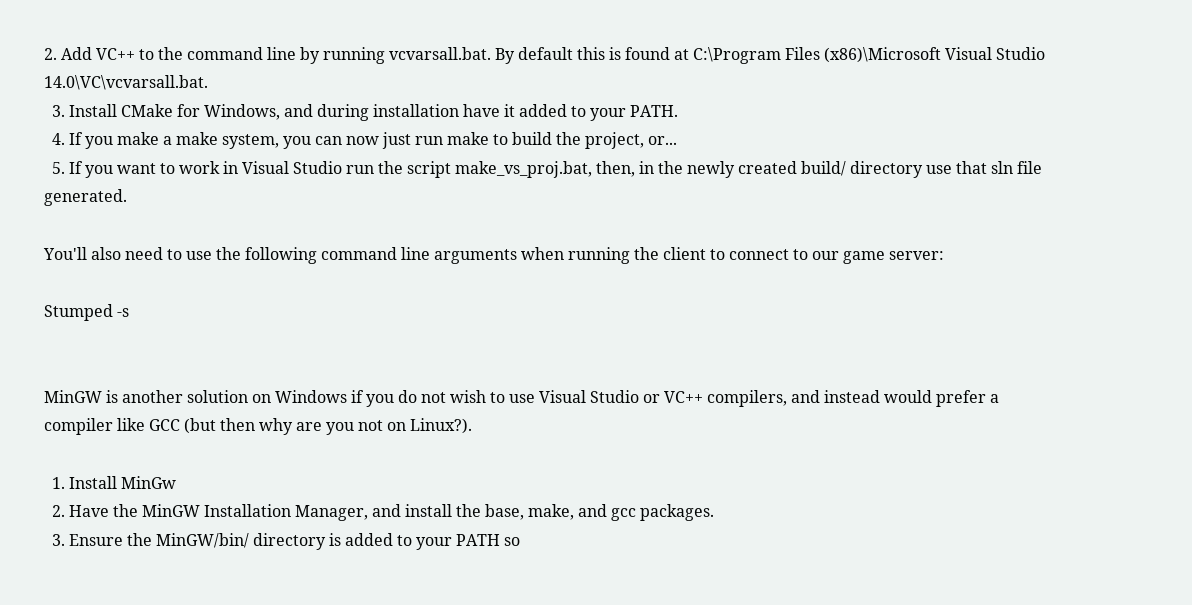2. Add VC++ to the command line by running vcvarsall.bat. By default this is found at C:\Program Files (x86)\Microsoft Visual Studio 14.0\VC\vcvarsall.bat.
  3. Install CMake for Windows, and during installation have it added to your PATH.
  4. If you make a make system, you can now just run make to build the project, or...
  5. If you want to work in Visual Studio run the script make_vs_proj.bat, then, in the newly created build/ directory use that sln file generated.

You'll also need to use the following command line arguments when running the client to connect to our game server:

Stumped -s


MinGW is another solution on Windows if you do not wish to use Visual Studio or VC++ compilers, and instead would prefer a compiler like GCC (but then why are you not on Linux?).

  1. Install MinGw
  2. Have the MinGW Installation Manager, and install the base, make, and gcc packages.
  3. Ensure the MinGW/bin/ directory is added to your PATH so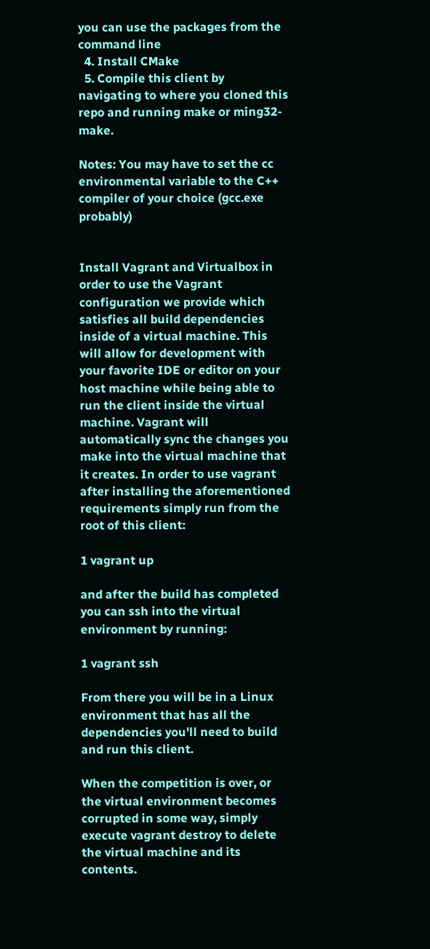you can use the packages from the command line
  4. Install CMake
  5. Compile this client by navigating to where you cloned this repo and running make or ming32-make.

Notes: You may have to set the cc environmental variable to the C++ compiler of your choice (gcc.exe probably)


Install Vagrant and Virtualbox in order to use the Vagrant configuration we provide which satisfies all build dependencies inside of a virtual machine. This will allow for development with your favorite IDE or editor on your host machine while being able to run the client inside the virtual machine. Vagrant will automatically sync the changes you make into the virtual machine that it creates. In order to use vagrant after installing the aforementioned requirements simply run from the root of this client:

1 vagrant up

and after the build has completed you can ssh into the virtual environment by running:

1 vagrant ssh

From there you will be in a Linux environment that has all the dependencies you'll need to build and run this client.

When the competition is over, or the virtual environment becomes corrupted in some way, simply execute vagrant destroy to delete the virtual machine and its contents.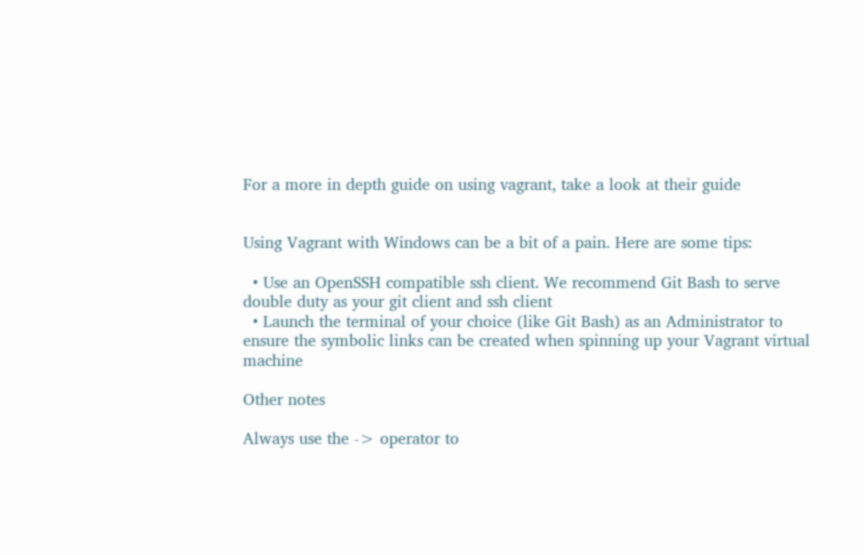For a more in depth guide on using vagrant, take a look at their guide


Using Vagrant with Windows can be a bit of a pain. Here are some tips:

  • Use an OpenSSH compatible ssh client. We recommend Git Bash to serve double duty as your git client and ssh client
  • Launch the terminal of your choice (like Git Bash) as an Administrator to ensure the symbolic links can be created when spinning up your Vagrant virtual machine

Other notes

Always use the -> operator to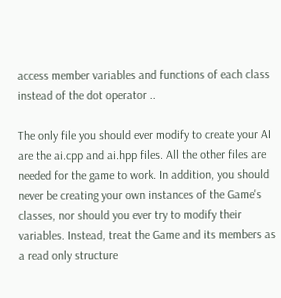access member variables and functions of each class instead of the dot operator ..

The only file you should ever modify to create your AI are the ai.cpp and ai.hpp files. All the other files are needed for the game to work. In addition, you should never be creating your own instances of the Game's classes, nor should you ever try to modify their variables. Instead, treat the Game and its members as a read only structure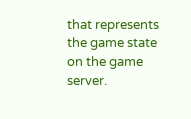that represents the game state on the game server.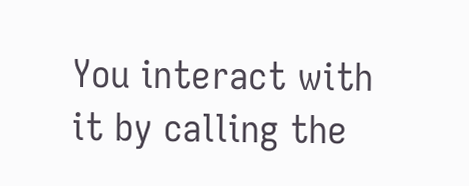You interact with it by calling the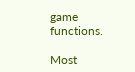game functions.

Most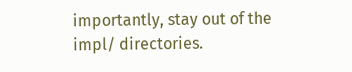importantly, stay out of the impl/ directories.